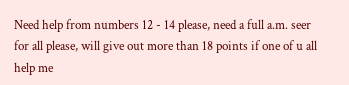Need help from numbers 12 - 14 please, need a full a.m. seer for all please, will give out more than 18 points if one of u all help me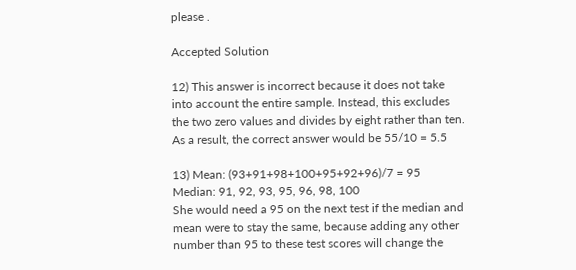please .

Accepted Solution

12) This answer is incorrect because it does not take into account the entire sample. Instead, this excludes the two zero values and divides by eight rather than ten. As a result, the correct answer would be 55/10 = 5.5

13) Mean: (93+91+98+100+95+92+96)/7 = 95
Median: 91, 92, 93, 95, 96, 98, 100
She would need a 95 on the next test if the median and mean were to stay the same, because adding any other number than 95 to these test scores will change the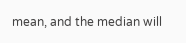mean, and the median will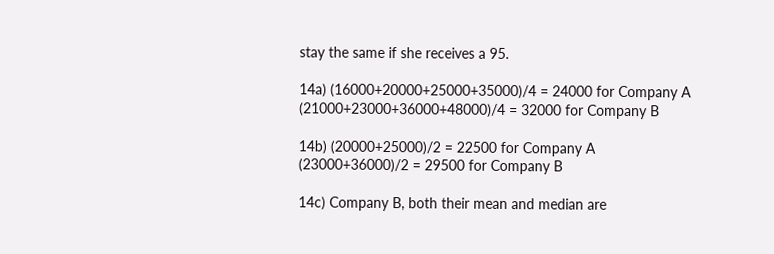stay the same if she receives a 95.

14a) (16000+20000+25000+35000)/4 = 24000 for Company A
(21000+23000+36000+48000)/4 = 32000 for Company B

14b) (20000+25000)/2 = 22500 for Company A
(23000+36000)/2 = 29500 for Company B

14c) Company B, both their mean and median are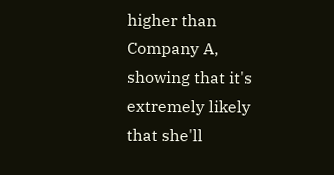higher than Company A, showing that it's extremely likely that she'll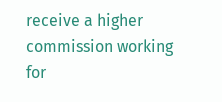receive a higher commission working for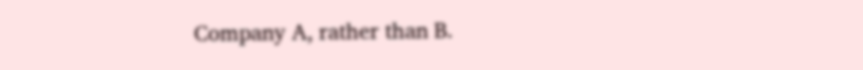Company A, rather than B.